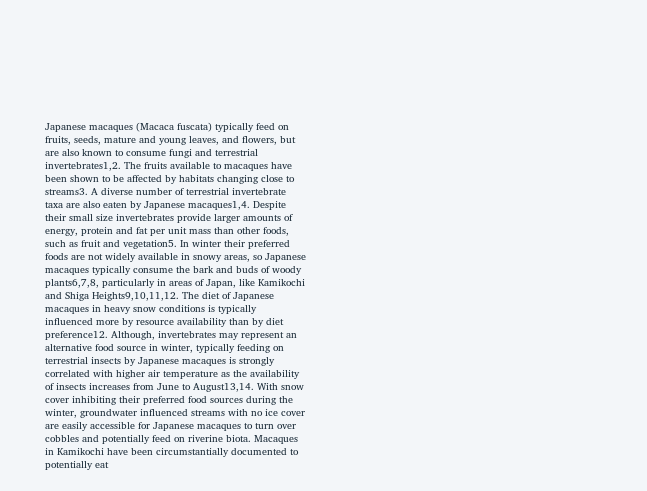Japanese macaques (Macaca fuscata) typically feed on fruits, seeds, mature and young leaves, and flowers, but are also known to consume fungi and terrestrial invertebrates1,2. The fruits available to macaques have been shown to be affected by habitats changing close to streams3. A diverse number of terrestrial invertebrate taxa are also eaten by Japanese macaques1,4. Despite their small size invertebrates provide larger amounts of energy, protein and fat per unit mass than other foods, such as fruit and vegetation5. In winter their preferred foods are not widely available in snowy areas, so Japanese macaques typically consume the bark and buds of woody plants6,7,8, particularly in areas of Japan, like Kamikochi and Shiga Heights9,10,11,12. The diet of Japanese macaques in heavy snow conditions is typically influenced more by resource availability than by diet preference12. Although, invertebrates may represent an alternative food source in winter, typically feeding on terrestrial insects by Japanese macaques is strongly correlated with higher air temperature as the availability of insects increases from June to August13,14. With snow cover inhibiting their preferred food sources during the winter, groundwater influenced streams with no ice cover are easily accessible for Japanese macaques to turn over cobbles and potentially feed on riverine biota. Macaques in Kamikochi have been circumstantially documented to potentially eat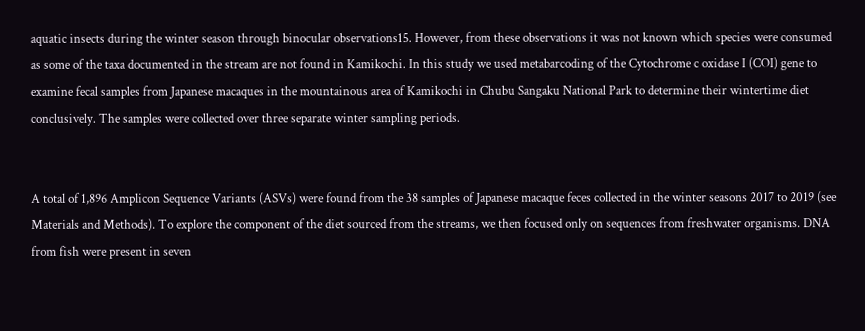aquatic insects during the winter season through binocular observations15. However, from these observations it was not known which species were consumed as some of the taxa documented in the stream are not found in Kamikochi. In this study we used metabarcoding of the Cytochrome c oxidase I (COI) gene to examine fecal samples from Japanese macaques in the mountainous area of Kamikochi in Chubu Sangaku National Park to determine their wintertime diet conclusively. The samples were collected over three separate winter sampling periods.


A total of 1,896 Amplicon Sequence Variants (ASVs) were found from the 38 samples of Japanese macaque feces collected in the winter seasons 2017 to 2019 (see Materials and Methods). To explore the component of the diet sourced from the streams, we then focused only on sequences from freshwater organisms. DNA from fish were present in seven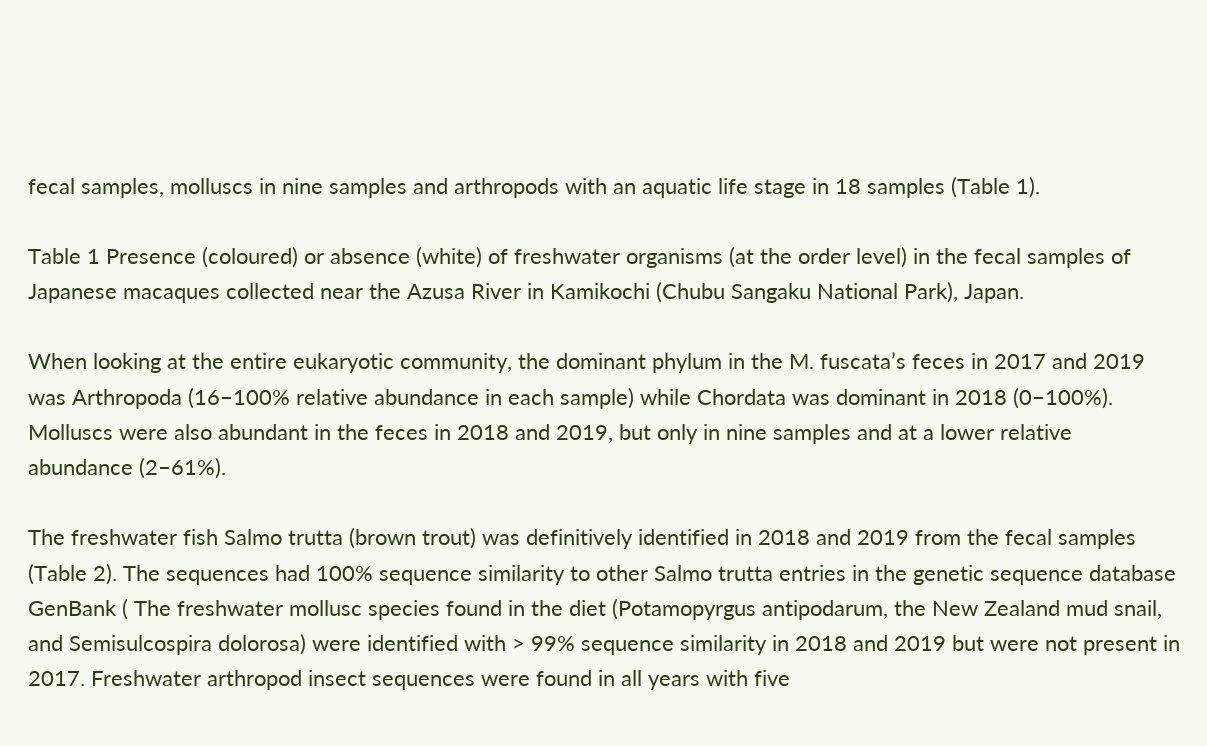fecal samples, molluscs in nine samples and arthropods with an aquatic life stage in 18 samples (Table 1).

Table 1 Presence (coloured) or absence (white) of freshwater organisms (at the order level) in the fecal samples of Japanese macaques collected near the Azusa River in Kamikochi (Chubu Sangaku National Park), Japan.

When looking at the entire eukaryotic community, the dominant phylum in the M. fuscata’s feces in 2017 and 2019 was Arthropoda (16–100% relative abundance in each sample) while Chordata was dominant in 2018 (0–100%). Molluscs were also abundant in the feces in 2018 and 2019, but only in nine samples and at a lower relative abundance (2–61%).

The freshwater fish Salmo trutta (brown trout) was definitively identified in 2018 and 2019 from the fecal samples (Table 2). The sequences had 100% sequence similarity to other Salmo trutta entries in the genetic sequence database GenBank ( The freshwater mollusc species found in the diet (Potamopyrgus antipodarum, the New Zealand mud snail, and Semisulcospira dolorosa) were identified with > 99% sequence similarity in 2018 and 2019 but were not present in 2017. Freshwater arthropod insect sequences were found in all years with five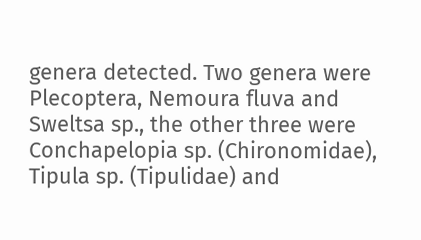genera detected. Two genera were Plecoptera, Nemoura fluva and Sweltsa sp., the other three were Conchapelopia sp. (Chironomidae), Tipula sp. (Tipulidae) and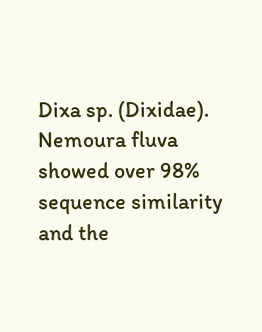Dixa sp. (Dixidae). Nemoura fluva showed over 98% sequence similarity and the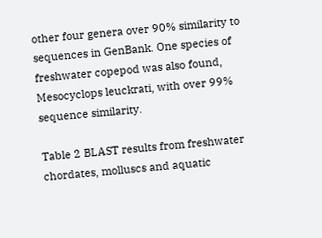other four genera over 90% similarity to sequences in GenBank. One species of freshwater copepod was also found, Mesocyclops leuckrati, with over 99% sequence similarity.

Table 2 BLAST results from freshwater chordates, molluscs and aquatic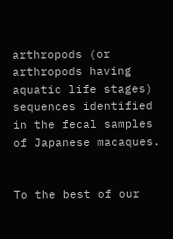arthropods (or arthropods having aquatic life stages) sequences identified in the fecal samples of Japanese macaques.


To the best of our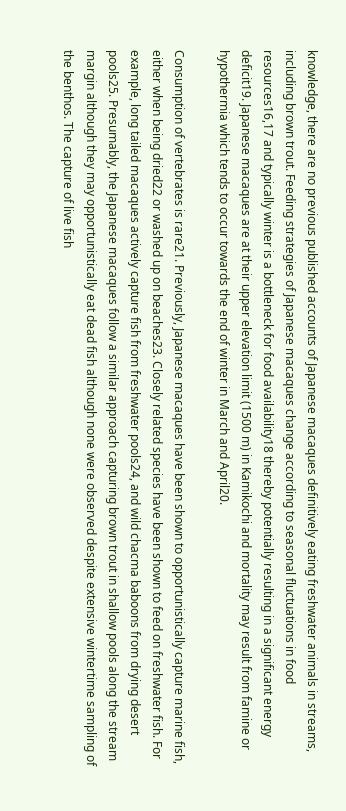knowledge, there are no previous published accounts of Japanese macaques definitively eating freshwater animals in streams, including brown trout. Feeding strategies of Japanese macaques change according to seasonal fluctuations in food resources16,17 and typically winter is a bottleneck for food availability18 thereby potentially resulting in a significant energy deficit19. Japanese macaques are at their upper elevation limit (1500 m) in Kamikochi and mortality may result from famine or hypothermia which tends to occur towards the end of winter in March and April20.

Consumption of vertebrates is rare21. Previously, Japanese macaques have been shown to opportunistically capture marine fish, either when being dried22 or washed up on beaches23. Closely related species have been shown to feed on freshwater fish. For example, long tailed macaques actively capture fish from freshwater pools24, and wild chacma baboons from drying desert pools25. Presumably, the Japanese macaques follow a similar approach capturing brown trout in shallow pools along the stream margin although they may opportunistically eat dead fish although none were observed despite extensive wintertime sampling of the benthos. The capture of live fish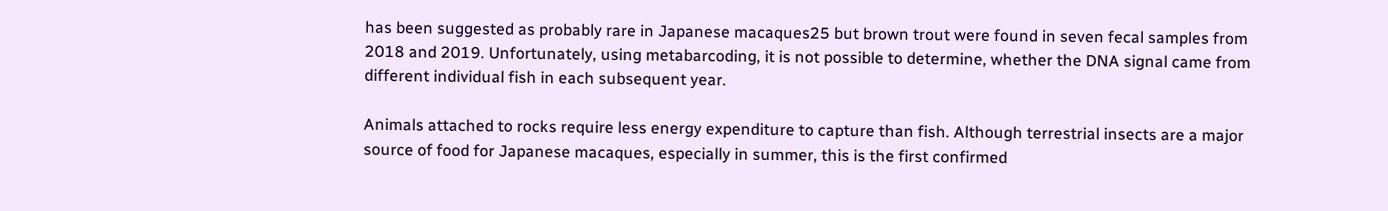has been suggested as probably rare in Japanese macaques25 but brown trout were found in seven fecal samples from 2018 and 2019. Unfortunately, using metabarcoding, it is not possible to determine, whether the DNA signal came from different individual fish in each subsequent year.

Animals attached to rocks require less energy expenditure to capture than fish. Although terrestrial insects are a major source of food for Japanese macaques, especially in summer, this is the first confirmed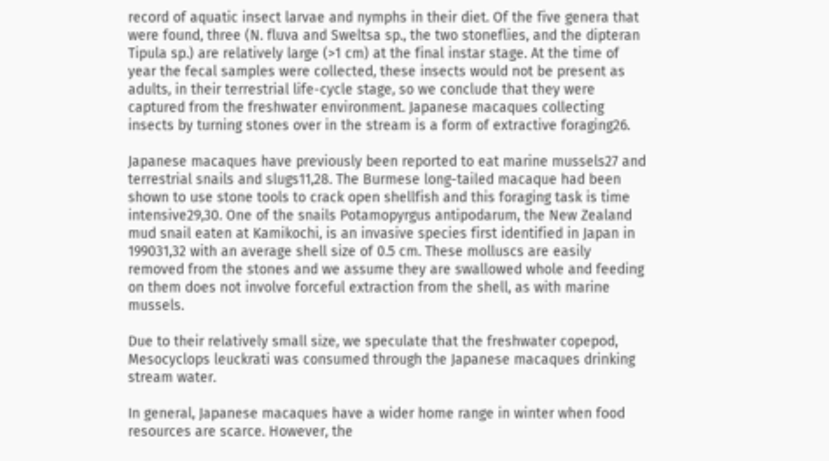record of aquatic insect larvae and nymphs in their diet. Of the five genera that were found, three (N. fluva and Sweltsa sp., the two stoneflies, and the dipteran Tipula sp.) are relatively large (>1 cm) at the final instar stage. At the time of year the fecal samples were collected, these insects would not be present as adults, in their terrestrial life-cycle stage, so we conclude that they were captured from the freshwater environment. Japanese macaques collecting insects by turning stones over in the stream is a form of extractive foraging26.

Japanese macaques have previously been reported to eat marine mussels27 and terrestrial snails and slugs11,28. The Burmese long-tailed macaque had been shown to use stone tools to crack open shellfish and this foraging task is time intensive29,30. One of the snails Potamopyrgus antipodarum, the New Zealand mud snail eaten at Kamikochi, is an invasive species first identified in Japan in 199031,32 with an average shell size of 0.5 cm. These molluscs are easily removed from the stones and we assume they are swallowed whole and feeding on them does not involve forceful extraction from the shell, as with marine mussels.

Due to their relatively small size, we speculate that the freshwater copepod, Mesocyclops leuckrati was consumed through the Japanese macaques drinking stream water.

In general, Japanese macaques have a wider home range in winter when food resources are scarce. However, the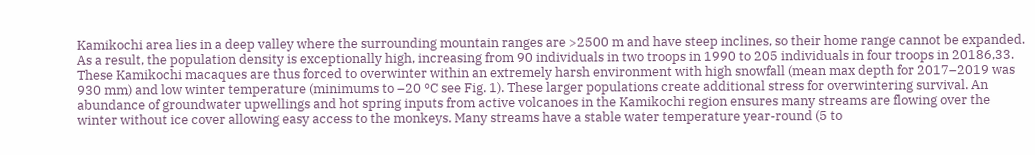Kamikochi area lies in a deep valley where the surrounding mountain ranges are >2500 m and have steep inclines, so their home range cannot be expanded. As a result, the population density is exceptionally high, increasing from 90 individuals in two troops in 1990 to 205 individuals in four troops in 20186,33. These Kamikochi macaques are thus forced to overwinter within an extremely harsh environment with high snowfall (mean max depth for 2017–2019 was 930 mm) and low winter temperature (minimums to –20 °C see Fig. 1). These larger populations create additional stress for overwintering survival. An abundance of groundwater upwellings and hot spring inputs from active volcanoes in the Kamikochi region ensures many streams are flowing over the winter without ice cover allowing easy access to the monkeys. Many streams have a stable water temperature year-round (5 to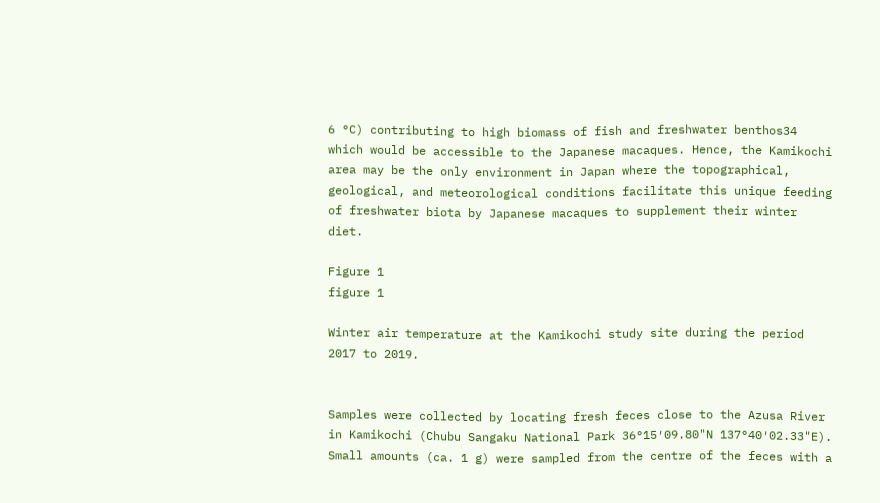6 °C) contributing to high biomass of fish and freshwater benthos34 which would be accessible to the Japanese macaques. Hence, the Kamikochi area may be the only environment in Japan where the topographical, geological, and meteorological conditions facilitate this unique feeding of freshwater biota by Japanese macaques to supplement their winter diet.

Figure 1
figure 1

Winter air temperature at the Kamikochi study site during the period 2017 to 2019.


Samples were collected by locating fresh feces close to the Azusa River in Kamikochi (Chubu Sangaku National Park 36°15′09.80"N 137°40′02.33"E). Small amounts (ca. 1 g) were sampled from the centre of the feces with a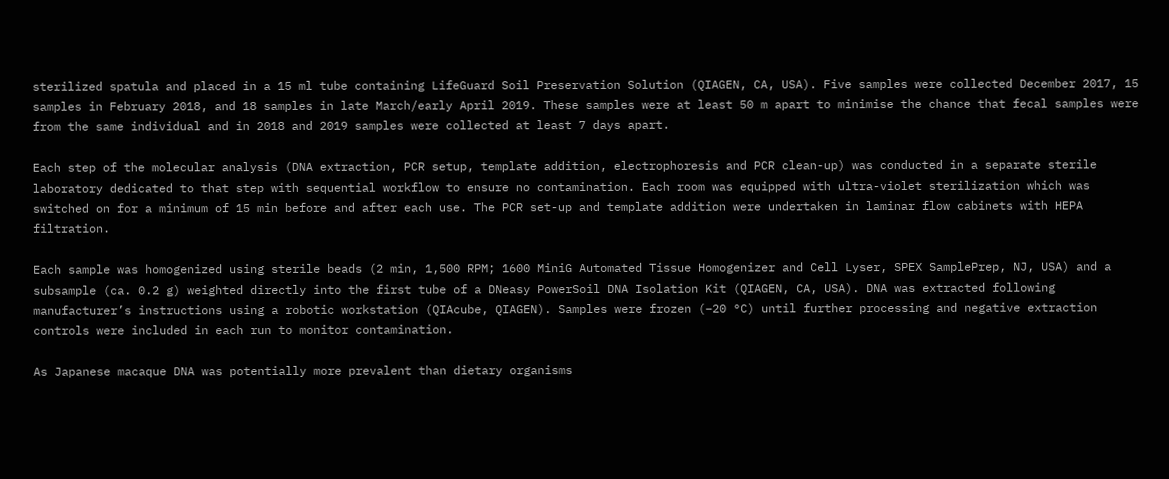sterilized spatula and placed in a 15 ml tube containing LifeGuard Soil Preservation Solution (QIAGEN, CA, USA). Five samples were collected December 2017, 15 samples in February 2018, and 18 samples in late March/early April 2019. These samples were at least 50 m apart to minimise the chance that fecal samples were from the same individual and in 2018 and 2019 samples were collected at least 7 days apart.

Each step of the molecular analysis (DNA extraction, PCR setup, template addition, electrophoresis and PCR clean-up) was conducted in a separate sterile laboratory dedicated to that step with sequential workflow to ensure no contamination. Each room was equipped with ultra-violet sterilization which was switched on for a minimum of 15 min before and after each use. The PCR set-up and template addition were undertaken in laminar flow cabinets with HEPA filtration.

Each sample was homogenized using sterile beads (2 min, 1,500 RPM; 1600 MiniG Automated Tissue Homogenizer and Cell Lyser, SPEX SamplePrep, NJ, USA) and a subsample (ca. 0.2 g) weighted directly into the first tube of a DNeasy PowerSoil DNA Isolation Kit (QIAGEN, CA, USA). DNA was extracted following manufacturer’s instructions using a robotic workstation (QIAcube, QIAGEN). Samples were frozen (−20 °C) until further processing and negative extraction controls were included in each run to monitor contamination.

As Japanese macaque DNA was potentially more prevalent than dietary organisms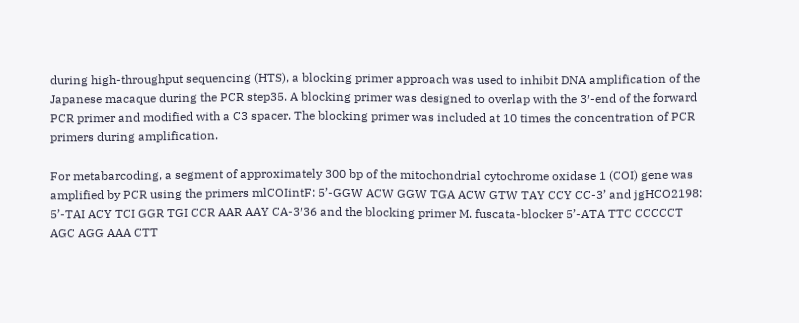during high-throughput sequencing (HTS), a blocking primer approach was used to inhibit DNA amplification of the Japanese macaque during the PCR step35. A blocking primer was designed to overlap with the 3′-end of the forward PCR primer and modified with a C3 spacer. The blocking primer was included at 10 times the concentration of PCR primers during amplification.

For metabarcoding, a segment of approximately 300 bp of the mitochondrial cytochrome oxidase 1 (COI) gene was amplified by PCR using the primers mlCOIintF: 5’-GGW ACW GGW TGA ACW GTW TAY CCY CC-3’ and jgHCO2198: 5’-TAI ACY TCI GGR TGI CCR AAR AAY CA-3′36 and the blocking primer M. fuscata-blocker 5’-ATA TTC CCCCCT AGC AGG AAA CTT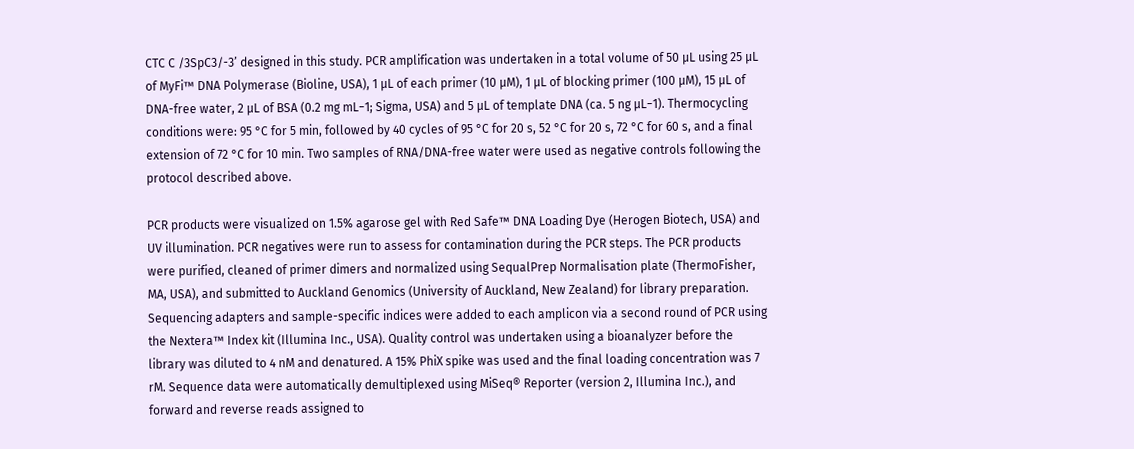CTC C /3SpC3/-3’ designed in this study. PCR amplification was undertaken in a total volume of 50 μL using 25 μL of MyFi™ DNA Polymerase (Bioline, USA), 1 μL of each primer (10 µM), 1 μL of blocking primer (100 µM), 15 µL of DNA-free water, 2 µL of BSA (0.2 mg mL−1; Sigma, USA) and 5 µL of template DNA (ca. 5 ng µL−1). Thermocycling conditions were: 95 °C for 5 min, followed by 40 cycles of 95 °C for 20 s, 52 °C for 20 s, 72 °C for 60 s, and a final extension of 72 °C for 10 min. Two samples of RNA/DNA-free water were used as negative controls following the protocol described above.

PCR products were visualized on 1.5% agarose gel with Red Safe™ DNA Loading Dye (Herogen Biotech, USA) and UV illumination. PCR negatives were run to assess for contamination during the PCR steps. The PCR products were purified, cleaned of primer dimers and normalized using SequalPrep Normalisation plate (ThermoFisher, MA, USA), and submitted to Auckland Genomics (University of Auckland, New Zealand) for library preparation. Sequencing adapters and sample-specific indices were added to each amplicon via a second round of PCR using the Nextera™ Index kit (Illumina Inc., USA). Quality control was undertaken using a bioanalyzer before the library was diluted to 4 nM and denatured. A 15% PhiX spike was used and the final loading concentration was 7 rM. Sequence data were automatically demultiplexed using MiSeq® Reporter (version 2, Illumina Inc.), and forward and reverse reads assigned to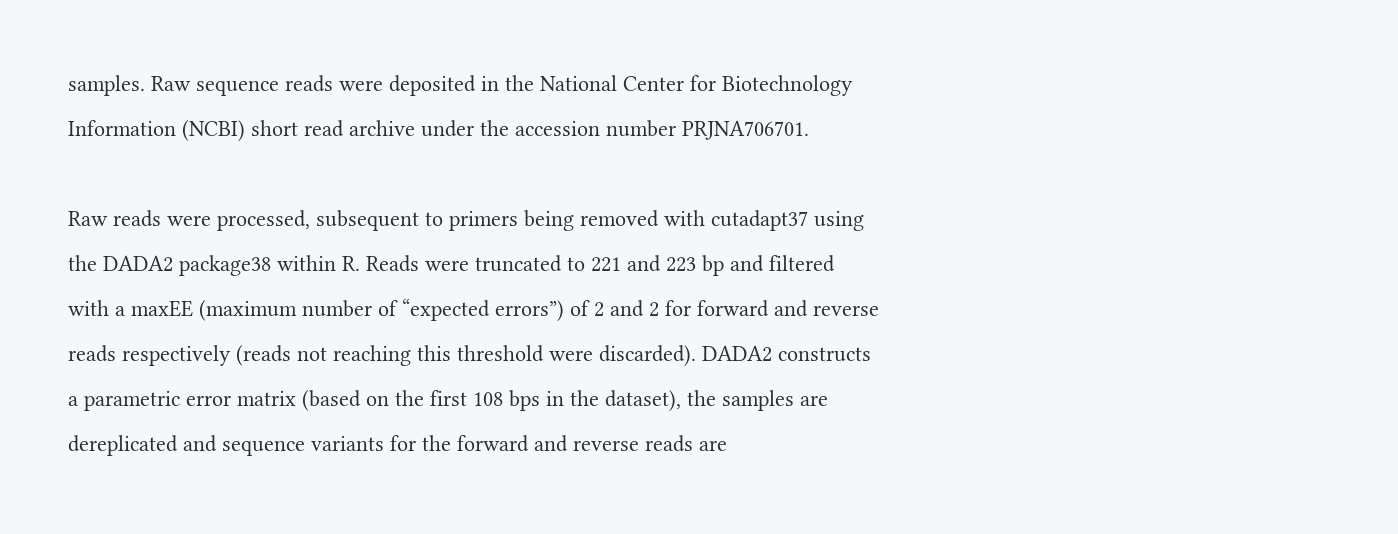samples. Raw sequence reads were deposited in the National Center for Biotechnology Information (NCBI) short read archive under the accession number PRJNA706701.

Raw reads were processed, subsequent to primers being removed with cutadapt37 using the DADA2 package38 within R. Reads were truncated to 221 and 223 bp and filtered with a maxEE (maximum number of “expected errors”) of 2 and 2 for forward and reverse reads respectively (reads not reaching this threshold were discarded). DADA2 constructs a parametric error matrix (based on the first 108 bps in the dataset), the samples are dereplicated and sequence variants for the forward and reverse reads are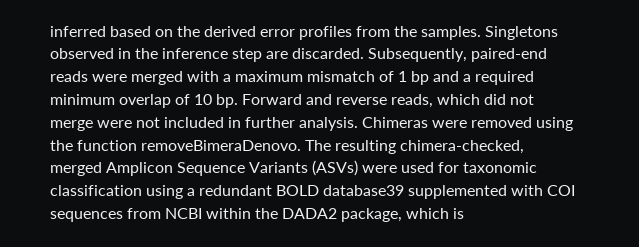inferred based on the derived error profiles from the samples. Singletons observed in the inference step are discarded. Subsequently, paired-end reads were merged with a maximum mismatch of 1 bp and a required minimum overlap of 10 bp. Forward and reverse reads, which did not merge were not included in further analysis. Chimeras were removed using the function removeBimeraDenovo. The resulting chimera-checked, merged Amplicon Sequence Variants (ASVs) were used for taxonomic classification using a redundant BOLD database39 supplemented with COI sequences from NCBI within the DADA2 package, which is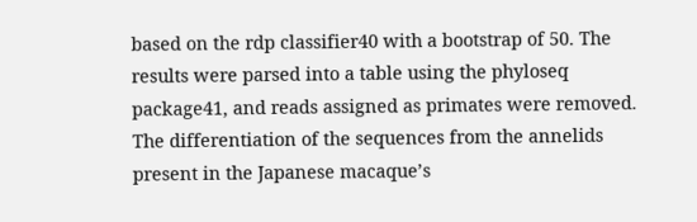based on the rdp classifier40 with a bootstrap of 50. The results were parsed into a table using the phyloseq package41, and reads assigned as primates were removed. The differentiation of the sequences from the annelids present in the Japanese macaque’s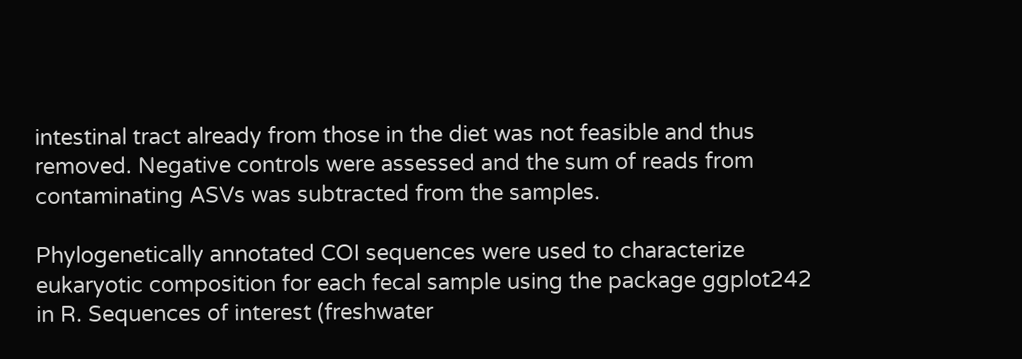intestinal tract already from those in the diet was not feasible and thus removed. Negative controls were assessed and the sum of reads from contaminating ASVs was subtracted from the samples.

Phylogenetically annotated COI sequences were used to characterize eukaryotic composition for each fecal sample using the package ggplot242 in R. Sequences of interest (freshwater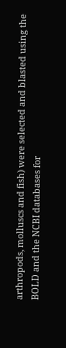arthropods, molluscs and fish) were selected and blasted using the BOLD and the NCBI databases for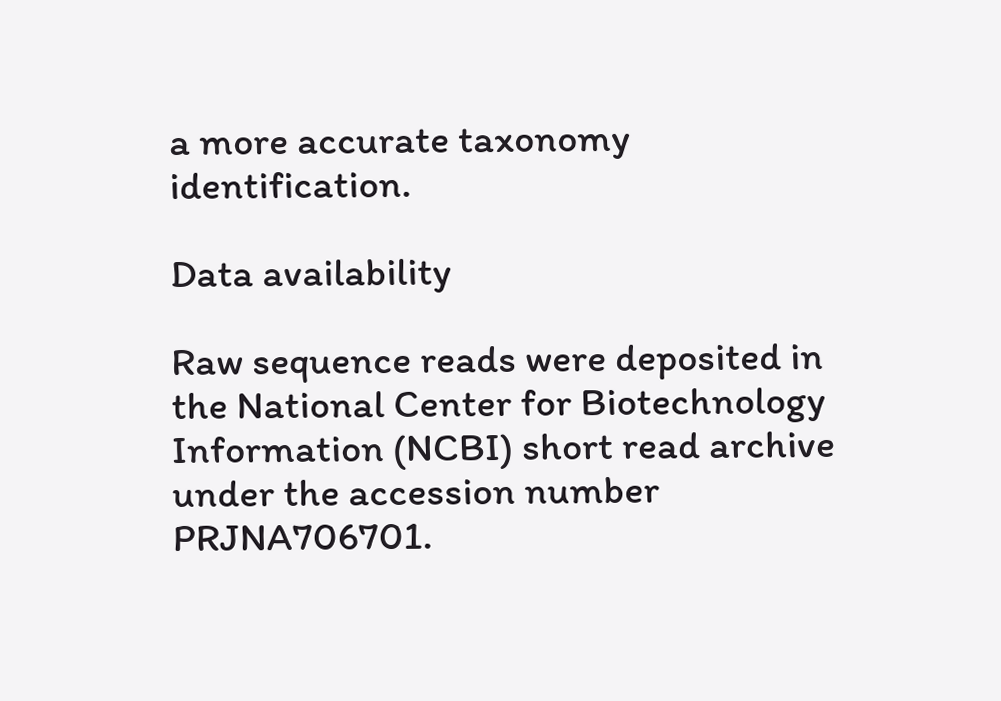a more accurate taxonomy identification.

Data availability

Raw sequence reads were deposited in the National Center for Biotechnology Information (NCBI) short read archive under the accession number PRJNA706701.